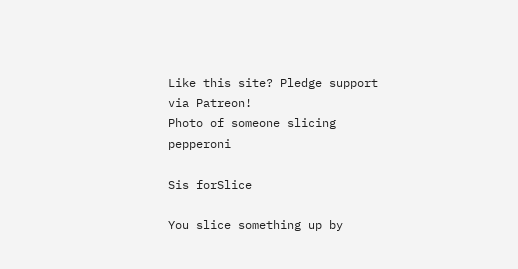Like this site? Pledge support via Patreon!
Photo of someone slicing pepperoni

Sis forSlice

You slice something up by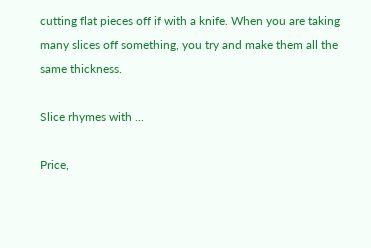cutting flat pieces off if with a knife. When you are taking many slices off something, you try and make them all the same thickness.

Slice rhymes with ...

Price,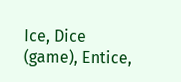Ice, Dice (game), Entice,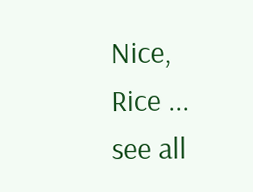Nice, Rice ... see all